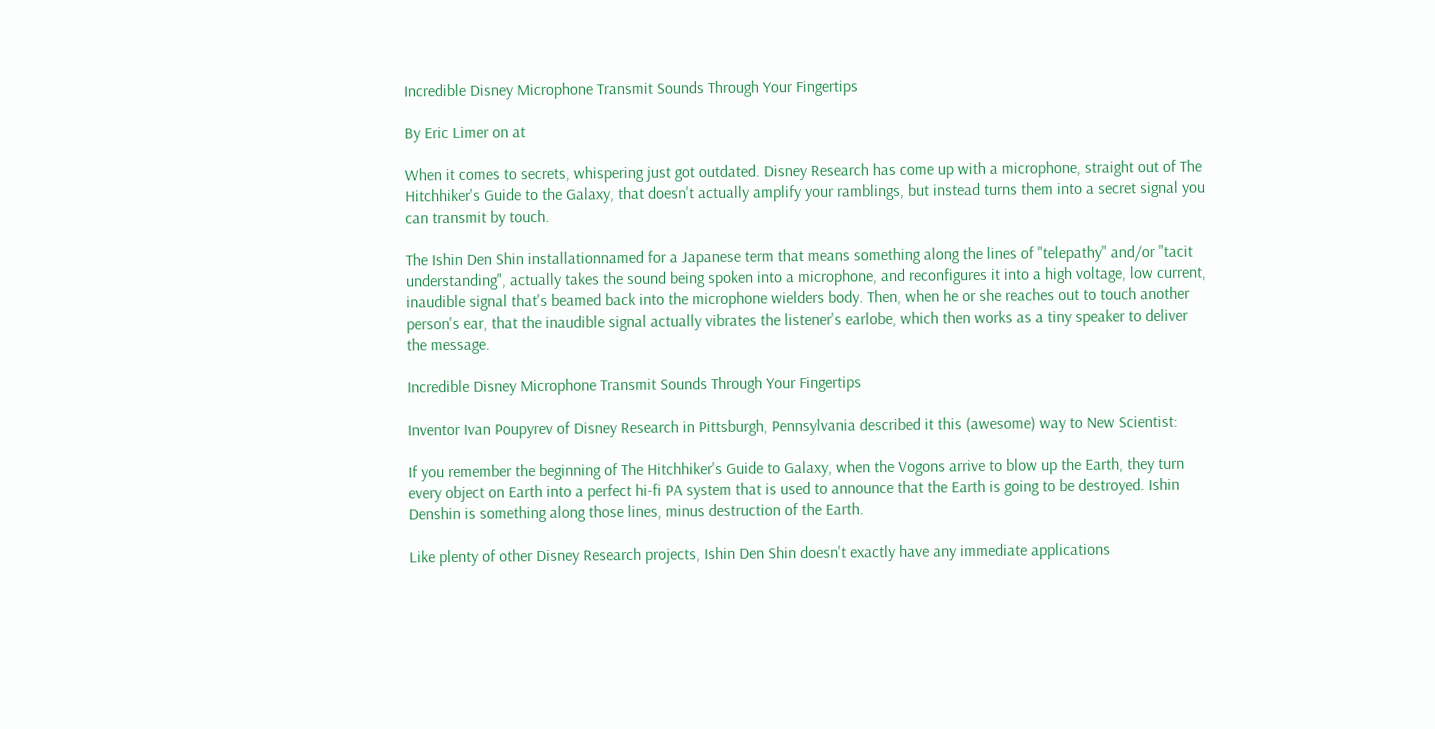Incredible Disney Microphone Transmit Sounds Through Your Fingertips

By Eric Limer on at

When it comes to secrets, whispering just got outdated. Disney Research has come up with a microphone, straight out of The Hitchhiker's Guide to the Galaxy, that doesn't actually amplify your ramblings, but instead turns them into a secret signal you can transmit by touch.

The Ishin Den Shin installationnamed for a Japanese term that means something along the lines of "telepathy" and/or "tacit understanding", actually takes the sound being spoken into a microphone, and reconfigures it into a high voltage, low current, inaudible signal that's beamed back into the microphone wielders body. Then, when he or she reaches out to touch another person's ear, that the inaudible signal actually vibrates the listener's earlobe, which then works as a tiny speaker to deliver the message.

Incredible Disney Microphone Transmit Sounds Through Your Fingertips

Inventor Ivan Poupyrev of Disney Research in Pittsburgh, Pennsylvania described it this (awesome) way to New Scientist:

If you remember the beginning of The Hitchhiker's Guide to Galaxy, when the Vogons arrive to blow up the Earth, they turn every object on Earth into a perfect hi-fi PA system that is used to announce that the Earth is going to be destroyed. Ishin Denshin is something along those lines, minus destruction of the Earth.

Like plenty of other Disney Research projects, Ishin Den Shin doesn't exactly have any immediate applications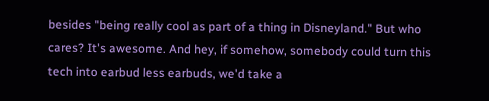besides "being really cool as part of a thing in Disneyland." But who cares? It's awesome. And hey, if somehow, somebody could turn this tech into earbud less earbuds, we'd take a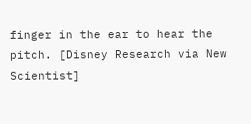finger in the ear to hear the pitch. [Disney Research via New Scientist]